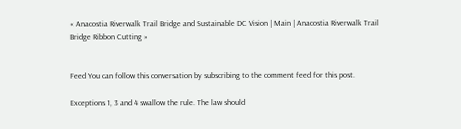« Anacostia Riverwalk Trail Bridge and Sustainable DC Vision | Main | Anacostia Riverwalk Trail Bridge Ribbon Cutting »


Feed You can follow this conversation by subscribing to the comment feed for this post.

Exceptions 1, 3 and 4 swallow the rule. The law should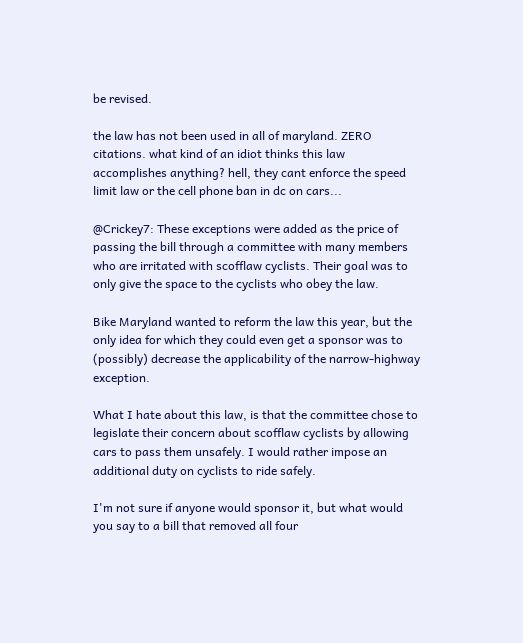be revised.

the law has not been used in all of maryland. ZERO citations. what kind of an idiot thinks this law accomplishes anything? hell, they cant enforce the speed limit law or the cell phone ban in dc on cars...

@Crickey7: These exceptions were added as the price of passing the bill through a committee with many members who are irritated with scofflaw cyclists. Their goal was to only give the space to the cyclists who obey the law.

Bike Maryland wanted to reform the law this year, but the only idea for which they could even get a sponsor was to (possibly) decrease the applicability of the narrow-highway exception.

What I hate about this law, is that the committee chose to legislate their concern about scofflaw cyclists by allowing cars to pass them unsafely. I would rather impose an additional duty on cyclists to ride safely.

I'm not sure if anyone would sponsor it, but what would you say to a bill that removed all four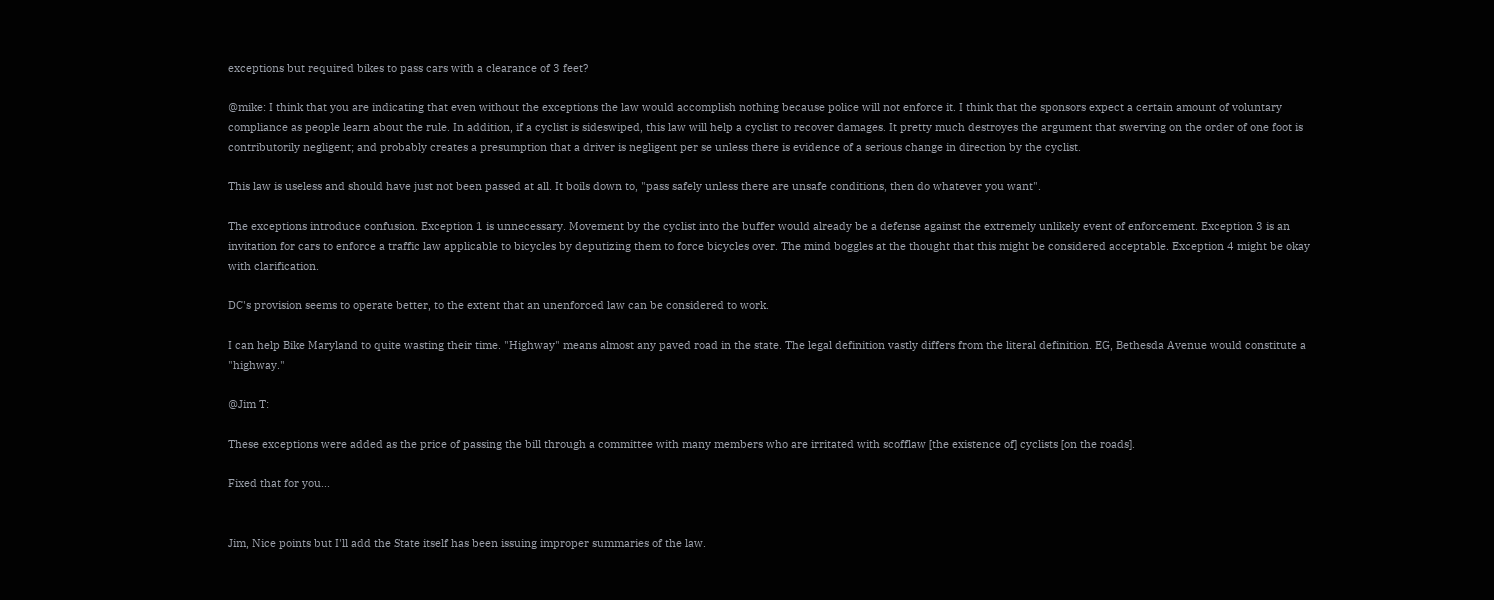exceptions but required bikes to pass cars with a clearance of 3 feet?

@mike: I think that you are indicating that even without the exceptions the law would accomplish nothing because police will not enforce it. I think that the sponsors expect a certain amount of voluntary compliance as people learn about the rule. In addition, if a cyclist is sideswiped, this law will help a cyclist to recover damages. It pretty much destroyes the argument that swerving on the order of one foot is contributorily negligent; and probably creates a presumption that a driver is negligent per se unless there is evidence of a serious change in direction by the cyclist.

This law is useless and should have just not been passed at all. It boils down to, "pass safely unless there are unsafe conditions, then do whatever you want".

The exceptions introduce confusion. Exception 1 is unnecessary. Movement by the cyclist into the buffer would already be a defense against the extremely unlikely event of enforcement. Exception 3 is an invitation for cars to enforce a traffic law applicable to bicycles by deputizing them to force bicycles over. The mind boggles at the thought that this might be considered acceptable. Exception 4 might be okay with clarification.

DC's provision seems to operate better, to the extent that an unenforced law can be considered to work.

I can help Bike Maryland to quite wasting their time. "Highway" means almost any paved road in the state. The legal definition vastly differs from the literal definition. EG, Bethesda Avenue would constitute a "highway."

@Jim T:

These exceptions were added as the price of passing the bill through a committee with many members who are irritated with scofflaw [the existence of] cyclists [on the roads].

Fixed that for you...


Jim, Nice points but I'll add the State itself has been issuing improper summaries of the law.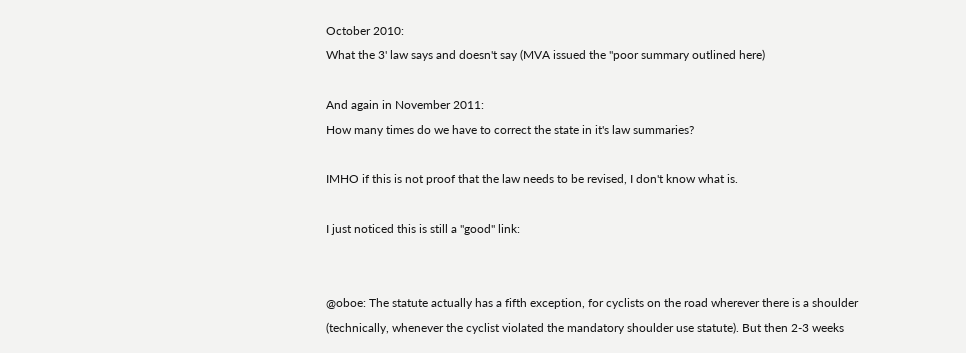October 2010:
What the 3' law says and doesn't say (MVA issued the "poor summary outlined here)

And again in November 2011:
How many times do we have to correct the state in it's law summaries?

IMHO if this is not proof that the law needs to be revised, I don't know what is.

I just noticed this is still a "good" link:


@oboe: The statute actually has a fifth exception, for cyclists on the road wherever there is a shoulder (technically, whenever the cyclist violated the mandatory shoulder use statute). But then 2-3 weeks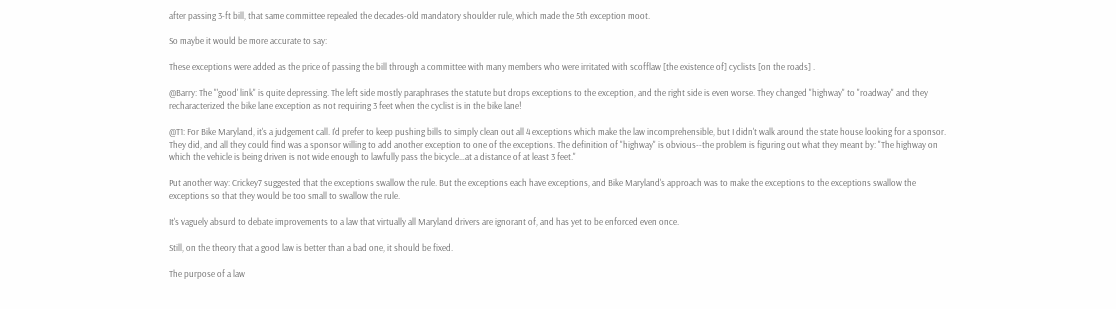after passing 3-ft bill, that same committee repealed the decades-old mandatory shoulder rule, which made the 5th exception moot.

So maybe it would be more accurate to say:

These exceptions were added as the price of passing the bill through a committee with many members who were irritated with scofflaw [the existence of] cyclists [on the roads] .

@Barry: The "'good' link" is quite depressing. The left side mostly paraphrases the statute but drops exceptions to the exception, and the right side is even worse. They changed "highway" to "roadway" and they recharacterized the bike lane exception as not requiring 3 feet when the cyclist is in the bike lane!

@T1: For Bike Maryland, it's a judgement call. I'd prefer to keep pushing bills to simply clean out all 4 exceptions which make the law incomprehensible, but I didn't walk around the state house looking for a sponsor. They did, and all they could find was a sponsor willing to add another exception to one of the exceptions. The definition of "highway" is obvious--the problem is figuring out what they meant by: "The highway on which the vehicle is being driven is not wide enough to lawfully pass the bicycle…at a distance of at least 3 feet."

Put another way: Crickey7 suggested that the exceptions swallow the rule. But the exceptions each have exceptions, and Bike Maryland's approach was to make the exceptions to the exceptions swallow the exceptions so that they would be too small to swallow the rule.

It's vaguely absurd to debate improvements to a law that virtually all Maryland drivers are ignorant of, and has yet to be enforced even once.

Still, on the theory that a good law is better than a bad one, it should be fixed.

The purpose of a law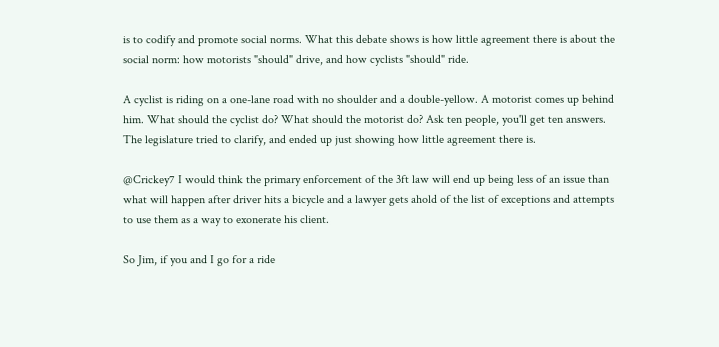is to codify and promote social norms. What this debate shows is how little agreement there is about the social norm: how motorists "should" drive, and how cyclists "should" ride.

A cyclist is riding on a one-lane road with no shoulder and a double-yellow. A motorist comes up behind him. What should the cyclist do? What should the motorist do? Ask ten people, you'll get ten answers. The legislature tried to clarify, and ended up just showing how little agreement there is.

@Crickey7 I would think the primary enforcement of the 3ft law will end up being less of an issue than what will happen after driver hits a bicycle and a lawyer gets ahold of the list of exceptions and attempts to use them as a way to exonerate his client.

So Jim, if you and I go for a ride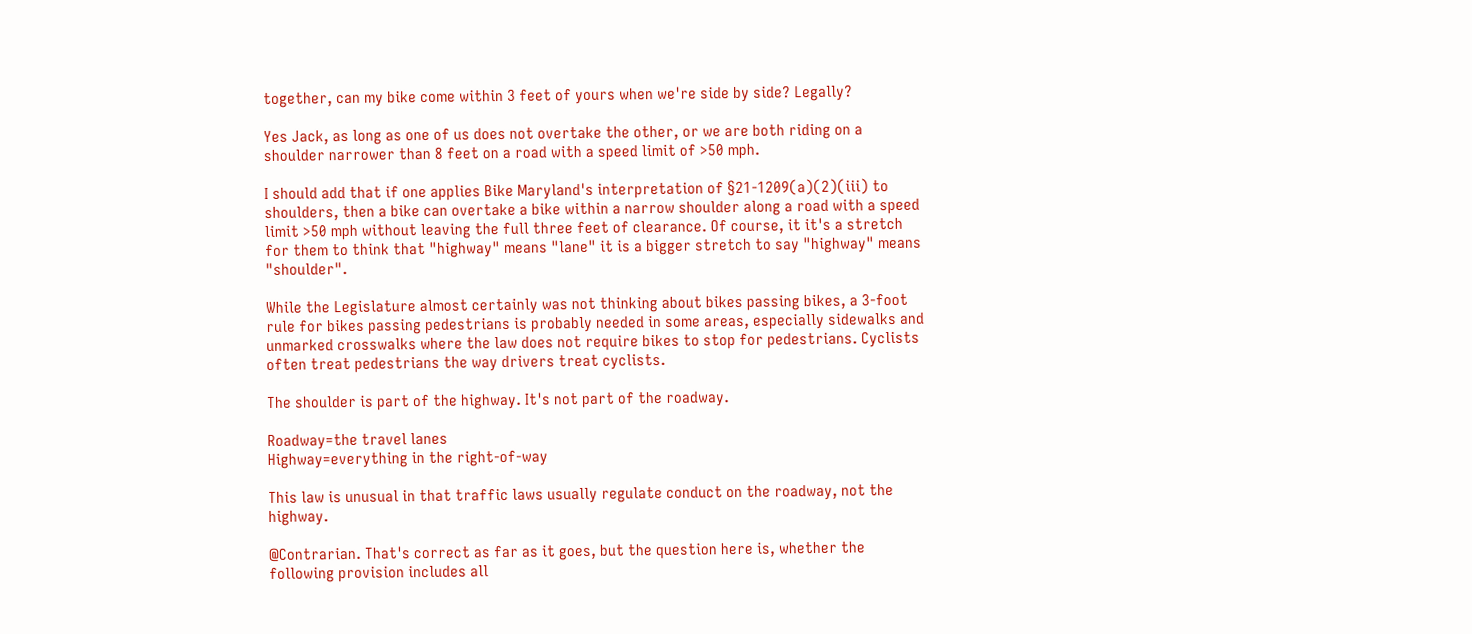together, can my bike come within 3 feet of yours when we're side by side? Legally?

Yes Jack, as long as one of us does not overtake the other, or we are both riding on a shoulder narrower than 8 feet on a road with a speed limit of >50 mph.

I should add that if one applies Bike Maryland's interpretation of §21-1209(a)(2)(iii) to shoulders, then a bike can overtake a bike within a narrow shoulder along a road with a speed limit >50 mph without leaving the full three feet of clearance. Of course, it it's a stretch for them to think that "highway" means "lane" it is a bigger stretch to say "highway" means "shoulder".

While the Legislature almost certainly was not thinking about bikes passing bikes, a 3-foot rule for bikes passing pedestrians is probably needed in some areas, especially sidewalks and unmarked crosswalks where the law does not require bikes to stop for pedestrians. Cyclists often treat pedestrians the way drivers treat cyclists.

The shoulder is part of the highway. It's not part of the roadway.

Roadway=the travel lanes
Highway=everything in the right-of-way

This law is unusual in that traffic laws usually regulate conduct on the roadway, not the highway.

@Contrarian. That's correct as far as it goes, but the question here is, whether the following provision includes all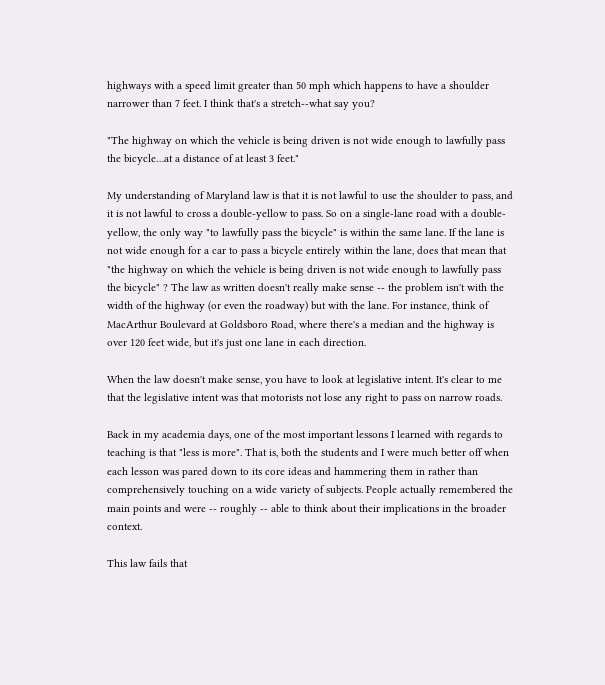highways with a speed limit greater than 50 mph which happens to have a shoulder narrower than 7 feet. I think that's a stretch--what say you?

"The highway on which the vehicle is being driven is not wide enough to lawfully pass the bicycle…at a distance of at least 3 feet."

My understanding of Maryland law is that it is not lawful to use the shoulder to pass, and it is not lawful to cross a double-yellow to pass. So on a single-lane road with a double-yellow, the only way "to lawfully pass the bicycle" is within the same lane. If the lane is not wide enough for a car to pass a bicycle entirely within the lane, does that mean that "the highway on which the vehicle is being driven is not wide enough to lawfully pass the bicycle" ? The law as written doesn't really make sense -- the problem isn't with the width of the highway (or even the roadway) but with the lane. For instance, think of MacArthur Boulevard at Goldsboro Road, where there's a median and the highway is over 120 feet wide, but it's just one lane in each direction.

When the law doesn't make sense, you have to look at legislative intent. It's clear to me that the legislative intent was that motorists not lose any right to pass on narrow roads.

Back in my academia days, one of the most important lessons I learned with regards to teaching is that "less is more". That is, both the students and I were much better off when each lesson was pared down to its core ideas and hammering them in rather than comprehensively touching on a wide variety of subjects. People actually remembered the main points and were -- roughly -- able to think about their implications in the broader context.

This law fails that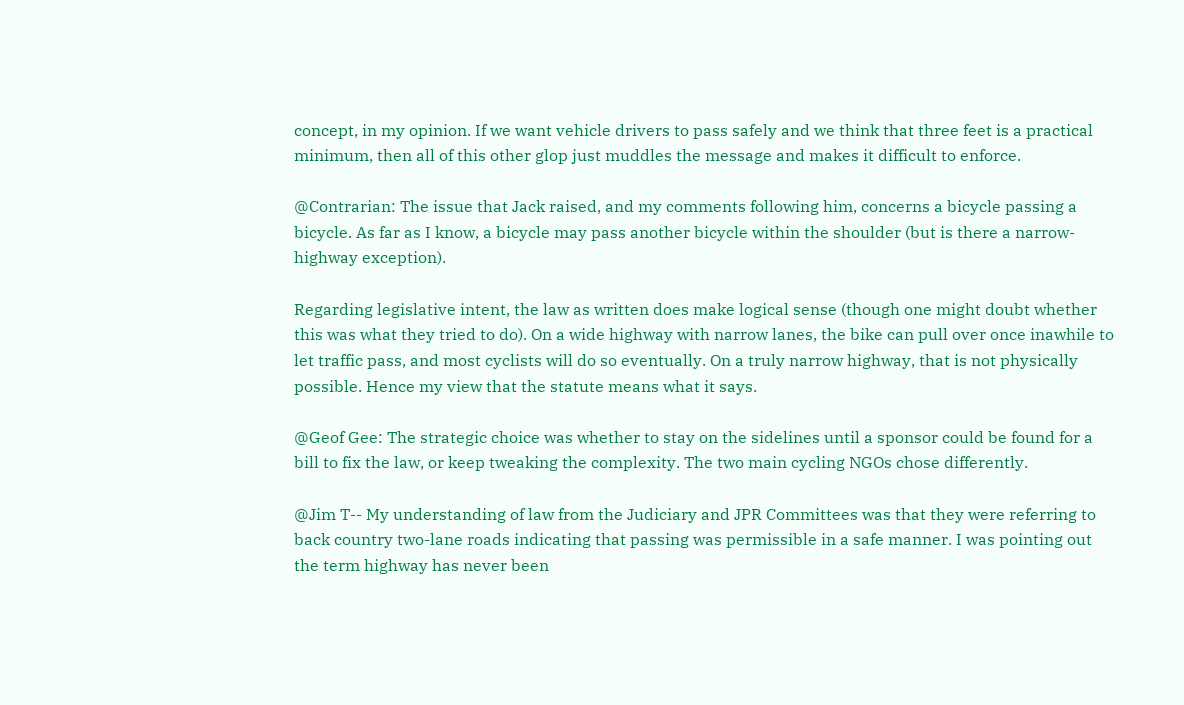concept, in my opinion. If we want vehicle drivers to pass safely and we think that three feet is a practical minimum, then all of this other glop just muddles the message and makes it difficult to enforce.

@Contrarian: The issue that Jack raised, and my comments following him, concerns a bicycle passing a bicycle. As far as I know, a bicycle may pass another bicycle within the shoulder (but is there a narrow-highway exception).

Regarding legislative intent, the law as written does make logical sense (though one might doubt whether this was what they tried to do). On a wide highway with narrow lanes, the bike can pull over once inawhile to let traffic pass, and most cyclists will do so eventually. On a truly narrow highway, that is not physically possible. Hence my view that the statute means what it says.

@Geof Gee: The strategic choice was whether to stay on the sidelines until a sponsor could be found for a bill to fix the law, or keep tweaking the complexity. The two main cycling NGOs chose differently.

@Jim T-- My understanding of law from the Judiciary and JPR Committees was that they were referring to back country two-lane roads indicating that passing was permissible in a safe manner. I was pointing out the term highway has never been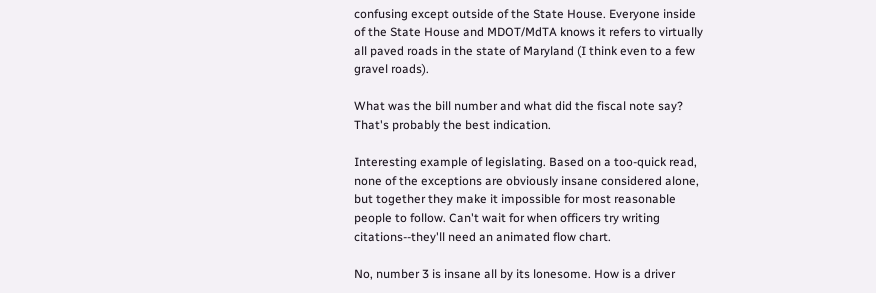confusing except outside of the State House. Everyone inside of the State House and MDOT/MdTA knows it refers to virtually all paved roads in the state of Maryland (I think even to a few gravel roads).

What was the bill number and what did the fiscal note say? That's probably the best indication.

Interesting example of legislating. Based on a too-quick read, none of the exceptions are obviously insane considered alone, but together they make it impossible for most reasonable people to follow. Can't wait for when officers try writing citations--they'll need an animated flow chart.

No, number 3 is insane all by its lonesome. How is a driver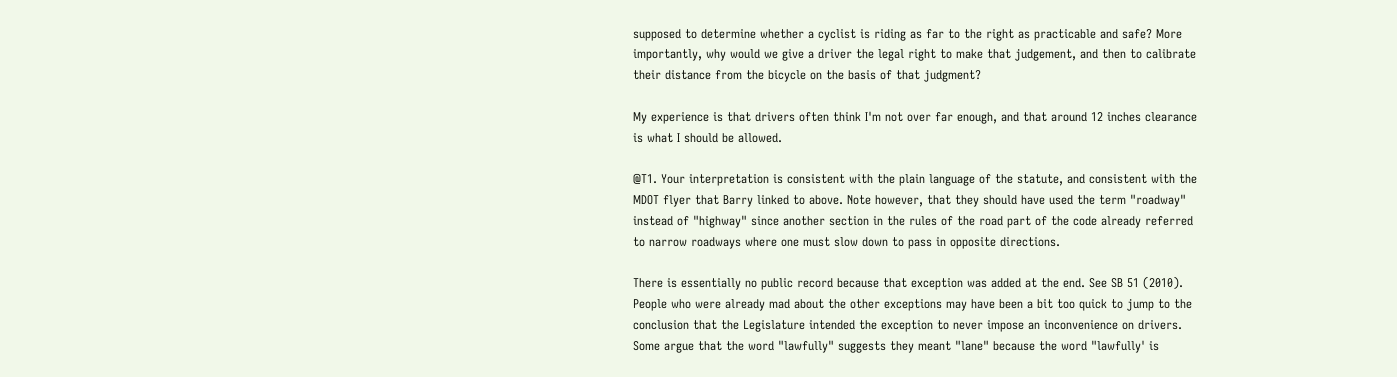supposed to determine whether a cyclist is riding as far to the right as practicable and safe? More importantly, why would we give a driver the legal right to make that judgement, and then to calibrate their distance from the bicycle on the basis of that judgment?

My experience is that drivers often think I'm not over far enough, and that around 12 inches clearance is what I should be allowed.

@T1. Your interpretation is consistent with the plain language of the statute, and consistent with the MDOT flyer that Barry linked to above. Note however, that they should have used the term "roadway" instead of "highway" since another section in the rules of the road part of the code already referred to narrow roadways where one must slow down to pass in opposite directions.

There is essentially no public record because that exception was added at the end. See SB 51 (2010). People who were already mad about the other exceptions may have been a bit too quick to jump to the conclusion that the Legislature intended the exception to never impose an inconvenience on drivers. Some argue that the word "lawfully" suggests they meant "lane" because the word "lawfully' is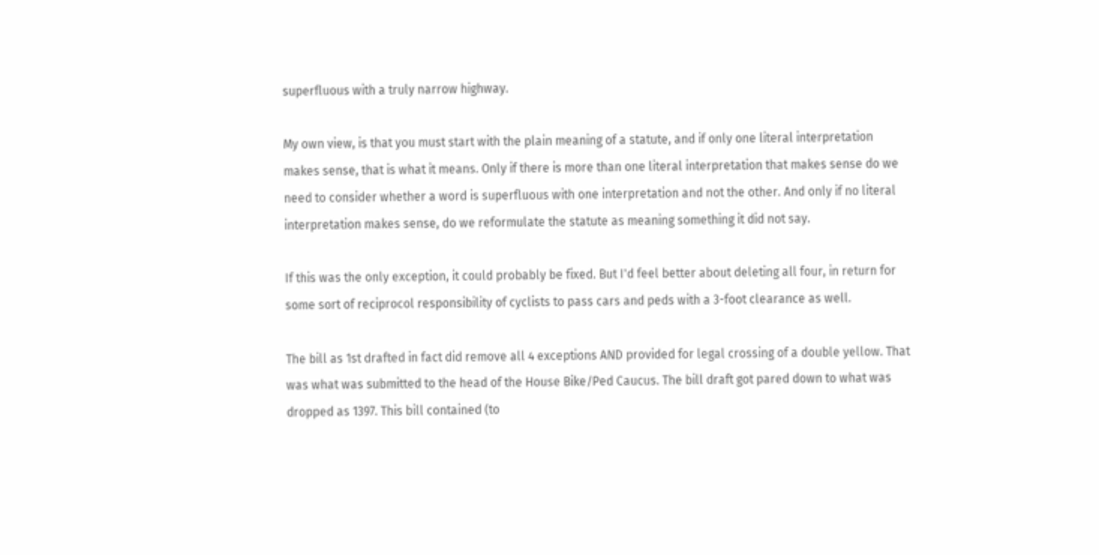superfluous with a truly narrow highway.

My own view, is that you must start with the plain meaning of a statute, and if only one literal interpretation makes sense, that is what it means. Only if there is more than one literal interpretation that makes sense do we need to consider whether a word is superfluous with one interpretation and not the other. And only if no literal interpretation makes sense, do we reformulate the statute as meaning something it did not say.

If this was the only exception, it could probably be fixed. But I'd feel better about deleting all four, in return for some sort of reciprocol responsibility of cyclists to pass cars and peds with a 3-foot clearance as well.

The bill as 1st drafted in fact did remove all 4 exceptions AND provided for legal crossing of a double yellow. That was what was submitted to the head of the House Bike/Ped Caucus. The bill draft got pared down to what was dropped as 1397. This bill contained (to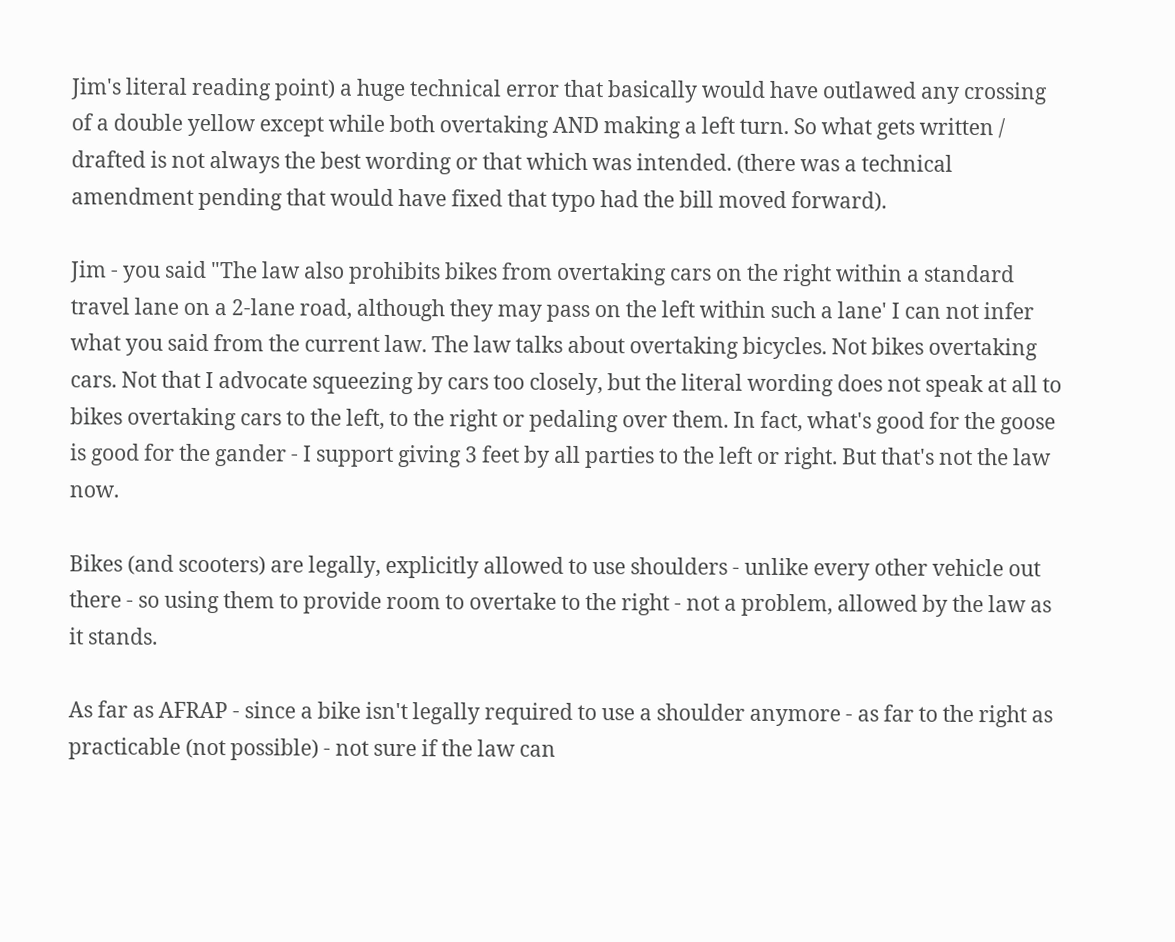Jim's literal reading point) a huge technical error that basically would have outlawed any crossing of a double yellow except while both overtaking AND making a left turn. So what gets written / drafted is not always the best wording or that which was intended. (there was a technical amendment pending that would have fixed that typo had the bill moved forward).

Jim - you said "The law also prohibits bikes from overtaking cars on the right within a standard travel lane on a 2-lane road, although they may pass on the left within such a lane' I can not infer what you said from the current law. The law talks about overtaking bicycles. Not bikes overtaking cars. Not that I advocate squeezing by cars too closely, but the literal wording does not speak at all to bikes overtaking cars to the left, to the right or pedaling over them. In fact, what's good for the goose is good for the gander - I support giving 3 feet by all parties to the left or right. But that's not the law now.

Bikes (and scooters) are legally, explicitly allowed to use shoulders - unlike every other vehicle out there - so using them to provide room to overtake to the right - not a problem, allowed by the law as it stands.

As far as AFRAP - since a bike isn't legally required to use a shoulder anymore - as far to the right as practicable (not possible) - not sure if the law can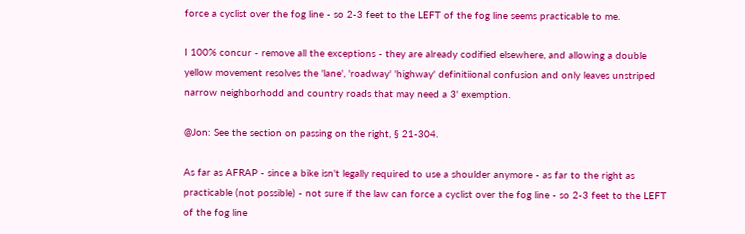force a cyclist over the fog line - so 2-3 feet to the LEFT of the fog line seems practicable to me.

I 100% concur - remove all the exceptions - they are already codified elsewhere, and allowing a double yellow movement resolves the 'lane', 'roadway' 'highway' definitiional confusion and only leaves unstriped narrow neighborhodd and country roads that may need a 3' exemption.

@Jon: See the section on passing on the right, § 21-304.

As far as AFRAP - since a bike isn't legally required to use a shoulder anymore - as far to the right as practicable (not possible) - not sure if the law can force a cyclist over the fog line - so 2-3 feet to the LEFT of the fog line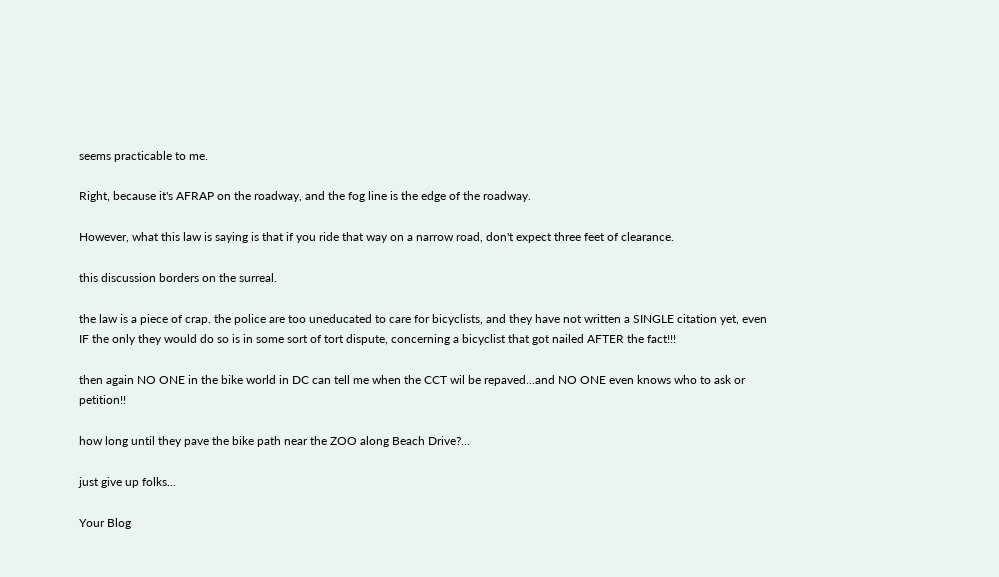seems practicable to me.

Right, because it's AFRAP on the roadway, and the fog line is the edge of the roadway.

However, what this law is saying is that if you ride that way on a narrow road, don't expect three feet of clearance.

this discussion borders on the surreal.

the law is a piece of crap. the police are too uneducated to care for bicyclists, and they have not written a SINGLE citation yet, even IF the only they would do so is in some sort of tort dispute, concerning a bicyclist that got nailed AFTER the fact!!!

then again NO ONE in the bike world in DC can tell me when the CCT wil be repaved...and NO ONE even knows who to ask or petition!!

how long until they pave the bike path near the ZOO along Beach Drive?...

just give up folks...

Your Blog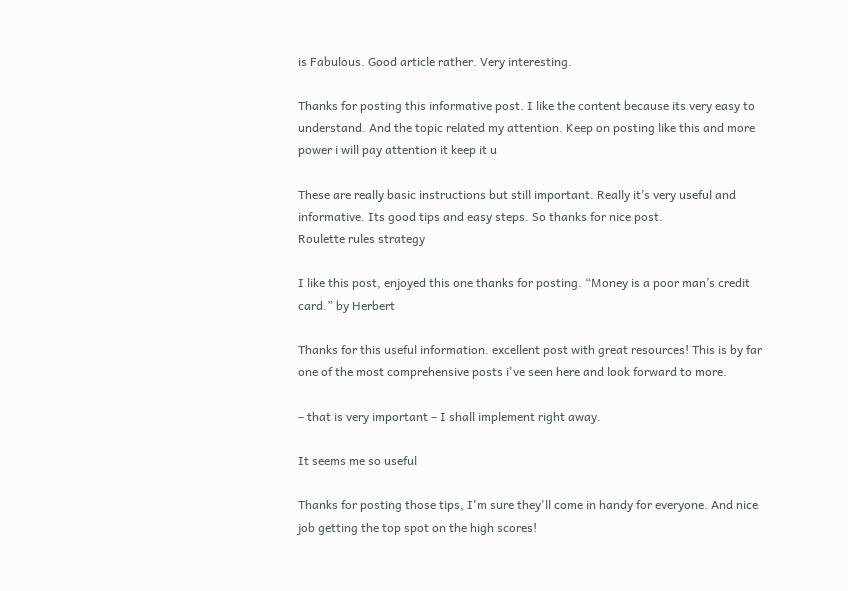is Fabulous. Good article rather. Very interesting.

Thanks for posting this informative post. I like the content because its very easy to understand. And the topic related my attention. Keep on posting like this and more power i will pay attention it keep it u

These are really basic instructions but still important. Really it’s very useful and informative. Its good tips and easy steps. So thanks for nice post.
Roulette rules strategy

I like this post, enjoyed this one thanks for posting. “Money is a poor man’s credit card.” by Herbert

Thanks for this useful information. excellent post with great resources! This is by far one of the most comprehensive posts i've seen here and look forward to more.

– that is very important – I shall implement right away.

It seems me so useful

Thanks for posting those tips, I'm sure they'll come in handy for everyone. And nice job getting the top spot on the high scores!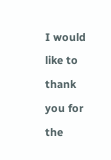I would like to thank you for the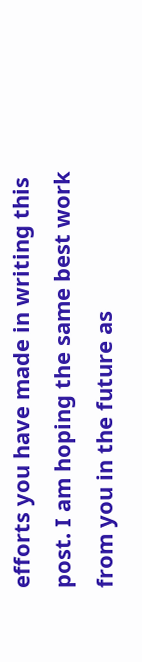efforts you have made in writing this post. I am hoping the same best work from you in the future as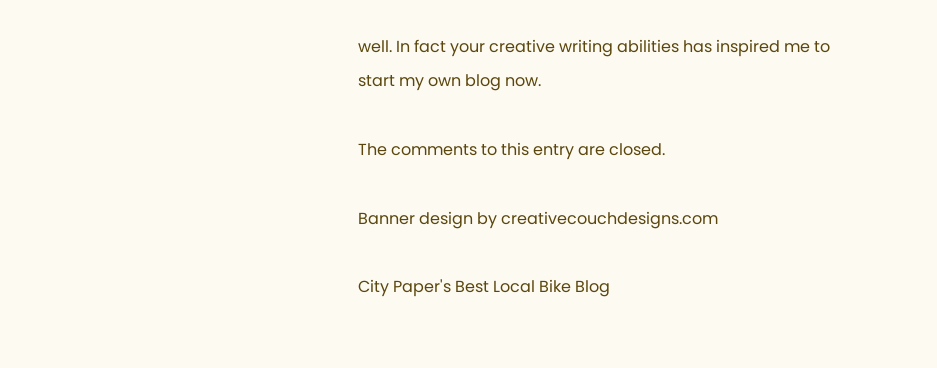well. In fact your creative writing abilities has inspired me to start my own blog now.

The comments to this entry are closed.

Banner design by creativecouchdesigns.com

City Paper's Best Local Bike Blog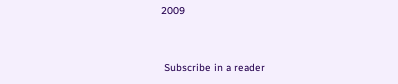2009


 Subscribe in a reader